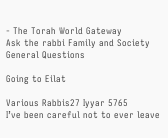- The Torah World Gateway
Ask the rabbi Family and Society General Questions

Going to Eilat

Various Rabbis27 Iyyar 5765
I’ve been careful not to ever leave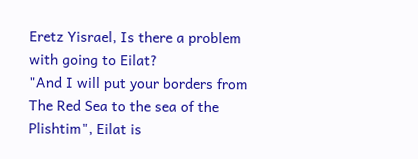Eretz Yisrael, Is there a problem with going to Eilat?
"And I will put your borders from The Red Sea to the sea of the Plishtim", Eilat is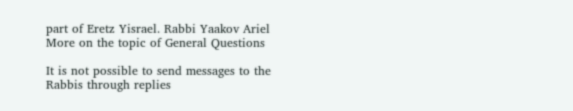part of Eretz Yisrael. Rabbi Yaakov Ariel
More on the topic of General Questions

It is not possible to send messages to the Rabbis through replies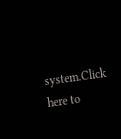system.Click here to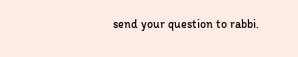send your question to rabbi.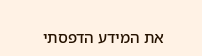את המידע הדפסתי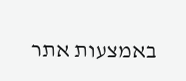באמצעות אתר